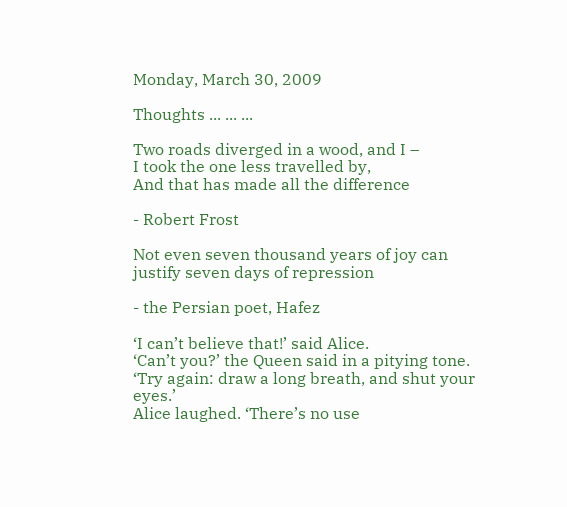Monday, March 30, 2009

Thoughts ... ... ...

Two roads diverged in a wood, and I –
I took the one less travelled by,
And that has made all the difference

- Robert Frost

Not even seven thousand years of joy can justify seven days of repression

- the Persian poet, Hafez

‘I can’t believe that!’ said Alice.
‘Can’t you?’ the Queen said in a pitying tone. ‘Try again: draw a long breath, and shut your eyes.’
Alice laughed. ‘There’s no use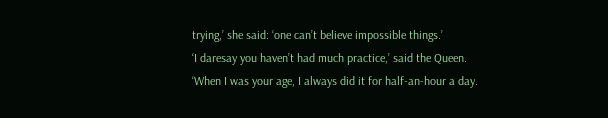trying,’ she said: ‘one can’t believe impossible things.’
‘I daresay you haven’t had much practice,’ said the Queen. ‘When I was your age, I always did it for half-an-hour a day.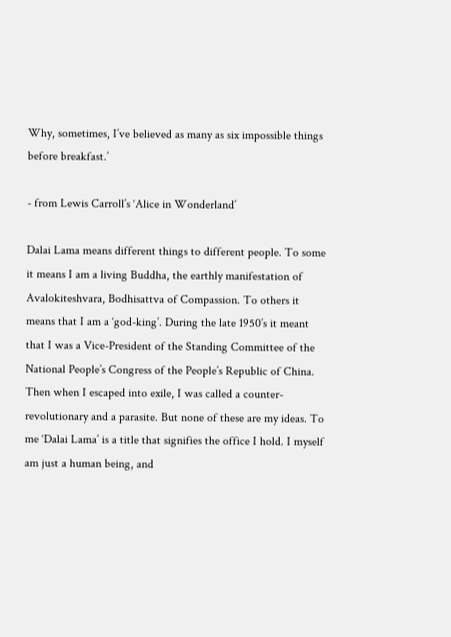Why, sometimes, I’ve believed as many as six impossible things before breakfast.’

- from Lewis Carroll’s ‘Alice in Wonderland’

Dalai Lama means different things to different people. To some it means I am a living Buddha, the earthly manifestation of Avalokiteshvara, Bodhisattva of Compassion. To others it means that I am a ‘god-king’. During the late 1950’s it meant that I was a Vice-President of the Standing Committee of the National People’s Congress of the People’s Republic of China. Then when I escaped into exile, I was called a counter-revolutionary and a parasite. But none of these are my ideas. To me ‘Dalai Lama’ is a title that signifies the office I hold. I myself am just a human being, and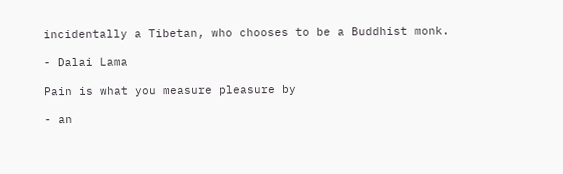incidentally a Tibetan, who chooses to be a Buddhist monk.

- Dalai Lama

Pain is what you measure pleasure by

- an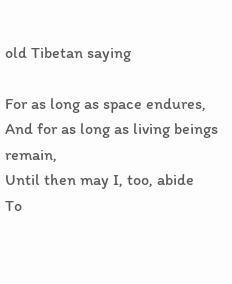old Tibetan saying

For as long as space endures,
And for as long as living beings remain,
Until then may I, too, abide
To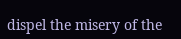dispel the misery of the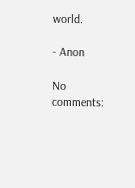world.

- Anon

No comments: